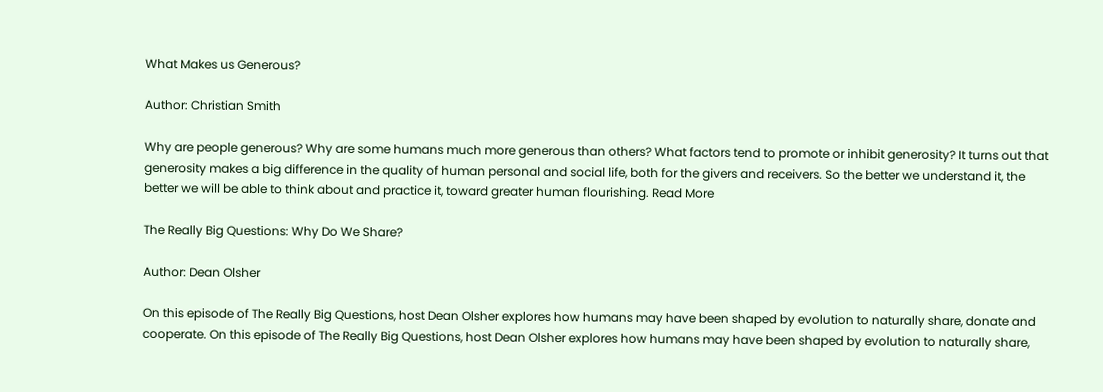What Makes us Generous?

Author: Christian Smith

Why are people generous? Why are some humans much more generous than others? What factors tend to promote or inhibit generosity? It turns out that generosity makes a big difference in the quality of human personal and social life, both for the givers and receivers. So the better we understand it, the better we will be able to think about and practice it, toward greater human flourishing. Read More

The Really Big Questions: Why Do We Share?

Author: Dean Olsher

On this episode of The Really Big Questions, host Dean Olsher explores how humans may have been shaped by evolution to naturally share, donate and cooperate. On this episode of The Really Big Questions, host Dean Olsher explores how humans may have been shaped by evolution to naturally share,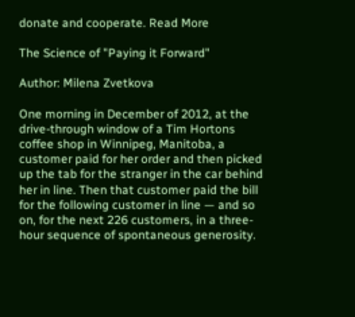donate and cooperate. Read More

The Science of "Paying it Forward"

Author: Milena Zvetkova

One morning in December of 2012, at the drive-through window of a Tim Hortons coffee shop in Winnipeg, Manitoba, a customer paid for her order and then picked up the tab for the stranger in the car behind her in line. Then that customer paid the bill for the following customer in line — and so on, for the next 226 customers, in a three-hour sequence of spontaneous generosity.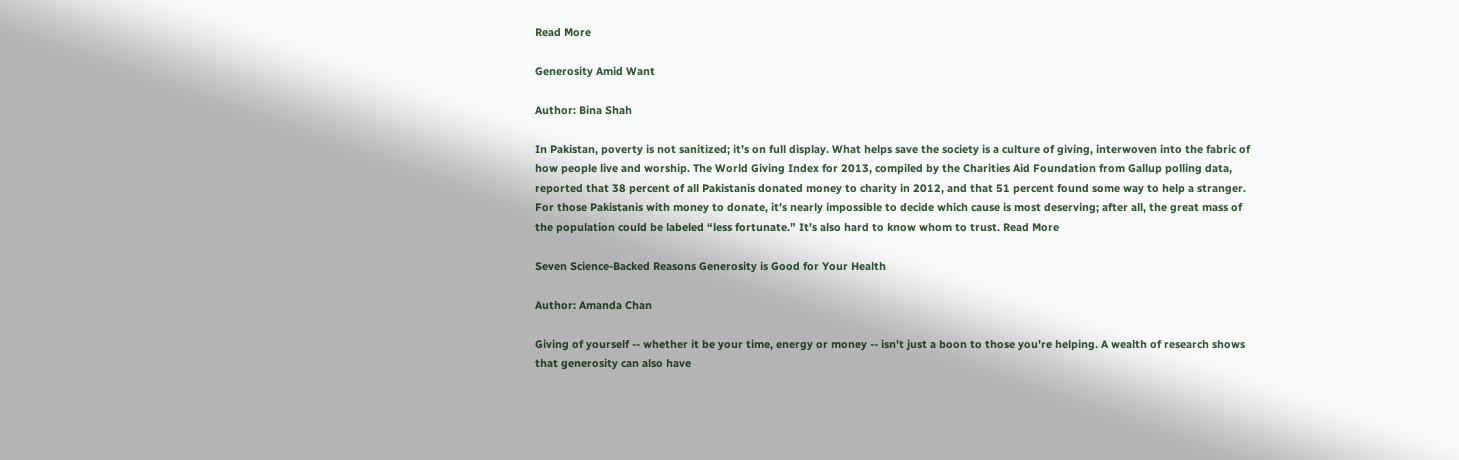Read More

Generosity Amid Want

Author: Bina Shah

In Pakistan, poverty is not sanitized; it’s on full display. What helps save the society is a culture of giving, interwoven into the fabric of how people live and worship. The World Giving Index for 2013, compiled by the Charities Aid Foundation from Gallup polling data, reported that 38 percent of all Pakistanis donated money to charity in 2012, and that 51 percent found some way to help a stranger. For those Pakistanis with money to donate, it’s nearly impossible to decide which cause is most deserving; after all, the great mass of the population could be labeled “less fortunate.” It’s also hard to know whom to trust. Read More

Seven Science-Backed Reasons Generosity is Good for Your Health

Author: Amanda Chan

Giving of yourself -- whether it be your time, energy or money -- isn't just a boon to those you're helping. A wealth of research shows that generosity can also have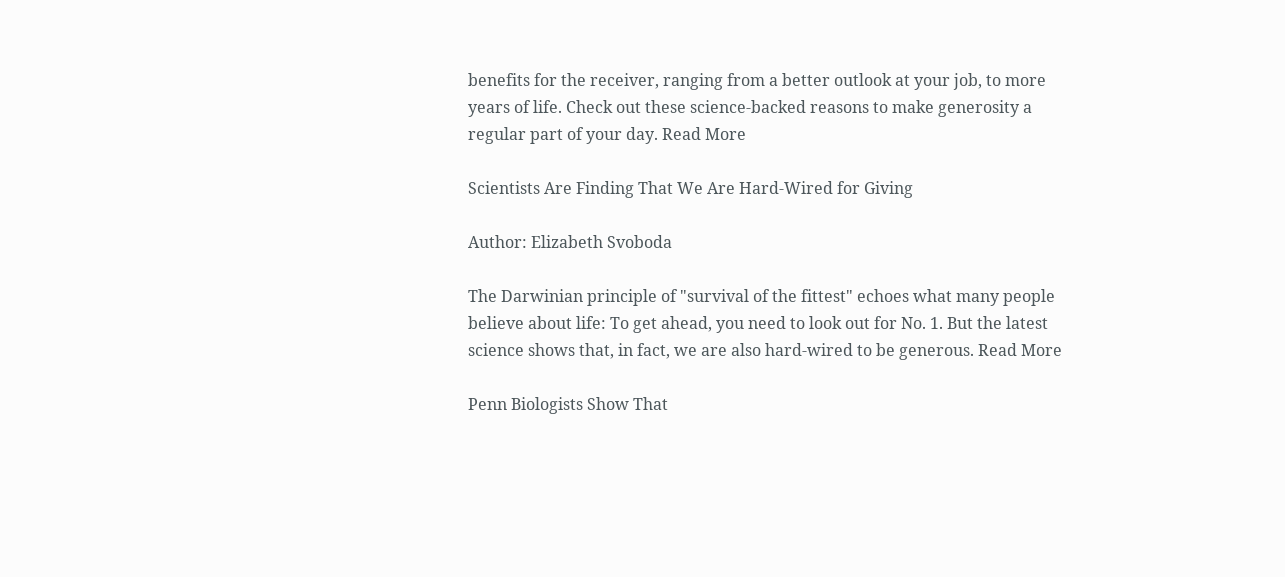benefits for the receiver, ranging from a better outlook at your job, to more years of life. Check out these science-backed reasons to make generosity a regular part of your day. Read More

Scientists Are Finding That We Are Hard-Wired for Giving

Author: Elizabeth Svoboda

The Darwinian principle of "survival of the fittest" echoes what many people believe about life: To get ahead, you need to look out for No. 1. But the latest science shows that, in fact, we are also hard-wired to be generous. Read More

Penn Biologists Show That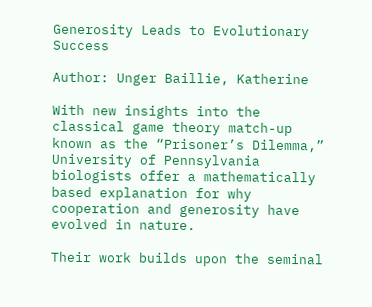Generosity Leads to Evolutionary Success

Author: Unger Baillie, Katherine

With new insights into the classical game theory match-up known as the “Prisoner’s Dilemma,” University of Pennsylvania biologists offer a mathematically based explanation for why cooperation and generosity have evolved in nature.

Their work builds upon the seminal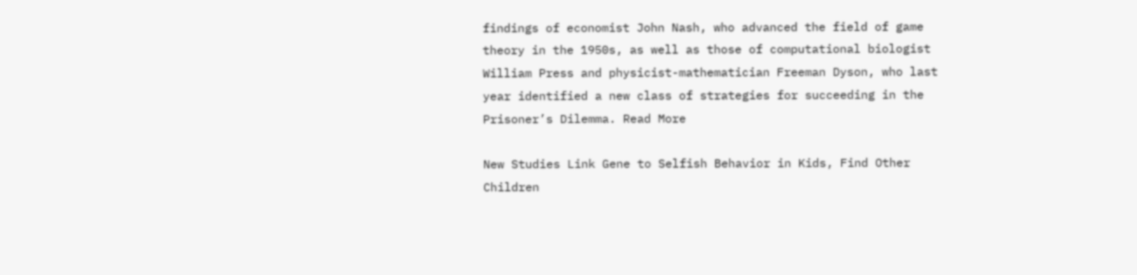findings of economist John Nash, who advanced the field of game theory in the 1950s, as well as those of computational biologist William Press and physicist-mathematician Freeman Dyson, who last year identified a new class of strategies for succeeding in the Prisoner’s Dilemma. Read More

New Studies Link Gene to Selfish Behavior in Kids, Find Other Children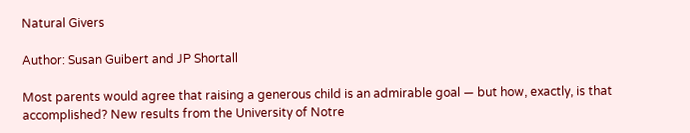Natural Givers

Author: Susan Guibert and JP Shortall

Most parents would agree that raising a generous child is an admirable goal — but how, exactly, is that accomplished? New results from the University of Notre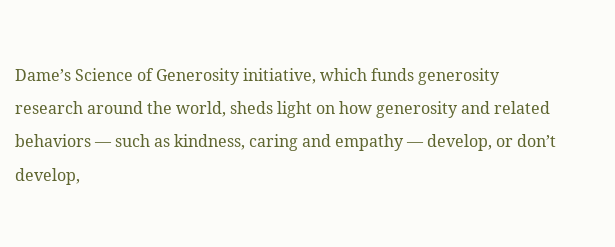Dame’s Science of Generosity initiative, which funds generosity research around the world, sheds light on how generosity and related behaviors — such as kindness, caring and empathy — develop, or don’t develop,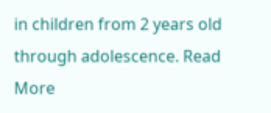in children from 2 years old through adolescence. Read More